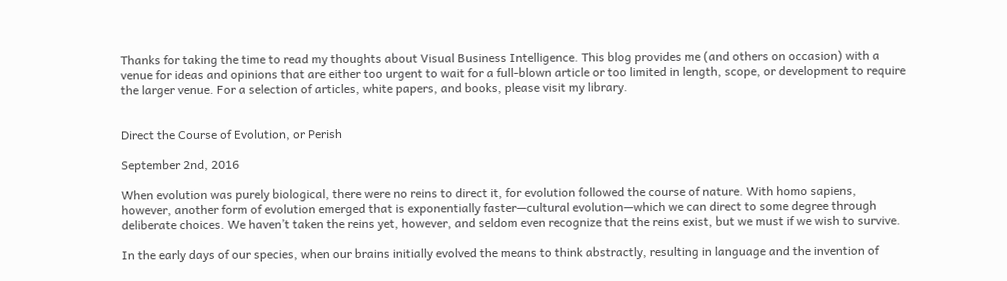Thanks for taking the time to read my thoughts about Visual Business Intelligence. This blog provides me (and others on occasion) with a venue for ideas and opinions that are either too urgent to wait for a full-blown article or too limited in length, scope, or development to require the larger venue. For a selection of articles, white papers, and books, please visit my library.


Direct the Course of Evolution, or Perish

September 2nd, 2016

When evolution was purely biological, there were no reins to direct it, for evolution followed the course of nature. With homo sapiens, however, another form of evolution emerged that is exponentially faster—cultural evolution—which we can direct to some degree through deliberate choices. We haven’t taken the reins yet, however, and seldom even recognize that the reins exist, but we must if we wish to survive.

In the early days of our species, when our brains initially evolved the means to think abstractly, resulting in language and the invention of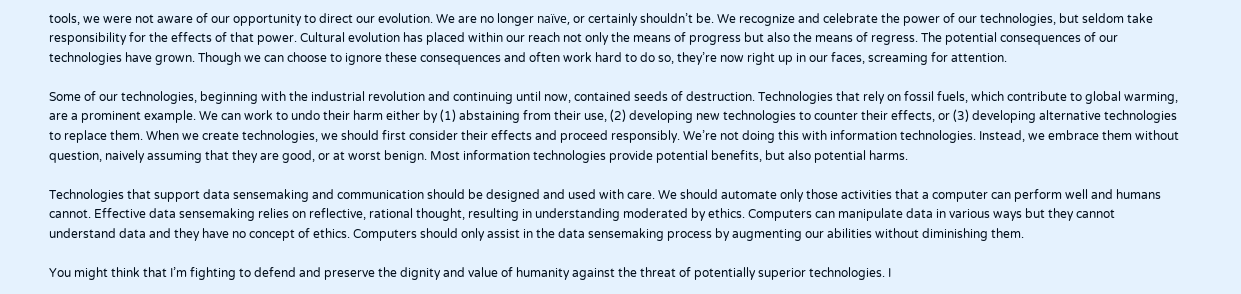tools, we were not aware of our opportunity to direct our evolution. We are no longer naïve, or certainly shouldn’t be. We recognize and celebrate the power of our technologies, but seldom take responsibility for the effects of that power. Cultural evolution has placed within our reach not only the means of progress but also the means of regress. The potential consequences of our technologies have grown. Though we can choose to ignore these consequences and often work hard to do so, they’re now right up in our faces, screaming for attention.

Some of our technologies, beginning with the industrial revolution and continuing until now, contained seeds of destruction. Technologies that rely on fossil fuels, which contribute to global warming, are a prominent example. We can work to undo their harm either by (1) abstaining from their use, (2) developing new technologies to counter their effects, or (3) developing alternative technologies to replace them. When we create technologies, we should first consider their effects and proceed responsibly. We’re not doing this with information technologies. Instead, we embrace them without question, naively assuming that they are good, or at worst benign. Most information technologies provide potential benefits, but also potential harms.

Technologies that support data sensemaking and communication should be designed and used with care. We should automate only those activities that a computer can perform well and humans cannot. Effective data sensemaking relies on reflective, rational thought, resulting in understanding moderated by ethics. Computers can manipulate data in various ways but they cannot understand data and they have no concept of ethics. Computers should only assist in the data sensemaking process by augmenting our abilities without diminishing them.

You might think that I’m fighting to defend and preserve the dignity and value of humanity against the threat of potentially superior technologies. I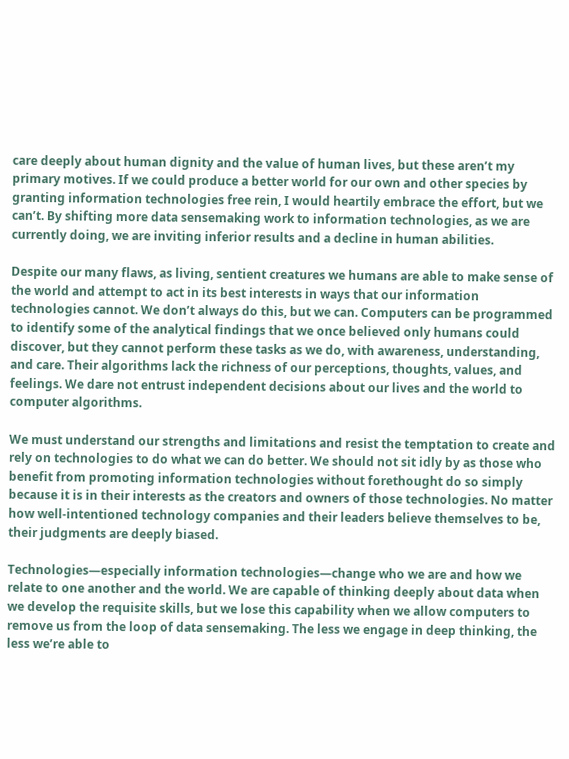care deeply about human dignity and the value of human lives, but these aren’t my primary motives. If we could produce a better world for our own and other species by granting information technologies free rein, I would heartily embrace the effort, but we can’t. By shifting more data sensemaking work to information technologies, as we are currently doing, we are inviting inferior results and a decline in human abilities.

Despite our many flaws, as living, sentient creatures we humans are able to make sense of the world and attempt to act in its best interests in ways that our information technologies cannot. We don’t always do this, but we can. Computers can be programmed to identify some of the analytical findings that we once believed only humans could discover, but they cannot perform these tasks as we do, with awareness, understanding, and care. Their algorithms lack the richness of our perceptions, thoughts, values, and feelings. We dare not entrust independent decisions about our lives and the world to computer algorithms.

We must understand our strengths and limitations and resist the temptation to create and rely on technologies to do what we can do better. We should not sit idly by as those who benefit from promoting information technologies without forethought do so simply because it is in their interests as the creators and owners of those technologies. No matter how well-intentioned technology companies and their leaders believe themselves to be, their judgments are deeply biased.

Technologies—especially information technologies—change who we are and how we relate to one another and the world. We are capable of thinking deeply about data when we develop the requisite skills, but we lose this capability when we allow computers to remove us from the loop of data sensemaking. The less we engage in deep thinking, the less we’re able to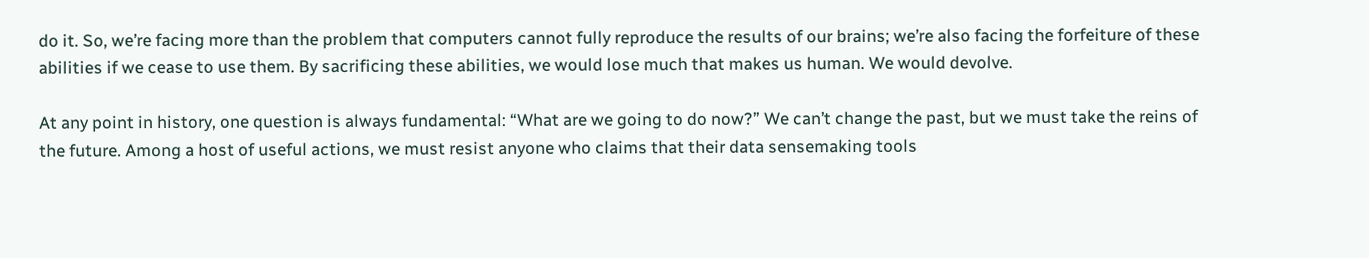do it. So, we’re facing more than the problem that computers cannot fully reproduce the results of our brains; we’re also facing the forfeiture of these abilities if we cease to use them. By sacrificing these abilities, we would lose much that makes us human. We would devolve.

At any point in history, one question is always fundamental: “What are we going to do now?” We can’t change the past, but we must take the reins of the future. Among a host of useful actions, we must resist anyone who claims that their data sensemaking tools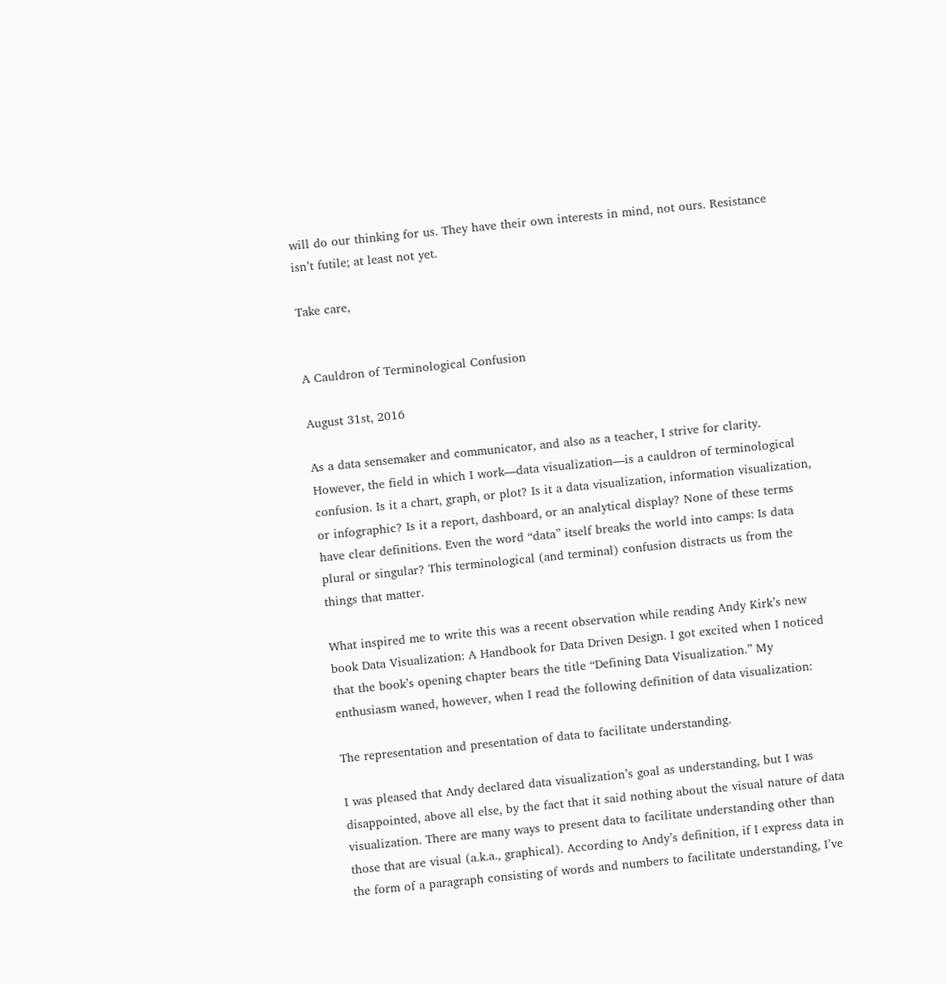will do our thinking for us. They have their own interests in mind, not ours. Resistance isn’t futile; at least not yet.

Take care,


A Cauldron of Terminological Confusion

August 31st, 2016

As a data sensemaker and communicator, and also as a teacher, I strive for clarity. However, the field in which I work—data visualization—is a cauldron of terminological confusion. Is it a chart, graph, or plot? Is it a data visualization, information visualization, or infographic? Is it a report, dashboard, or an analytical display? None of these terms have clear definitions. Even the word “data” itself breaks the world into camps: Is data plural or singular? This terminological (and terminal) confusion distracts us from the things that matter.

What inspired me to write this was a recent observation while reading Andy Kirk’s new book Data Visualization: A Handbook for Data Driven Design. I got excited when I noticed that the book’s opening chapter bears the title “Defining Data Visualization.” My enthusiasm waned, however, when I read the following definition of data visualization:

The representation and presentation of data to facilitate understanding.

I was pleased that Andy declared data visualization’s goal as understanding, but I was disappointed, above all else, by the fact that it said nothing about the visual nature of data visualization. There are many ways to present data to facilitate understanding other than those that are visual (a.k.a., graphical). According to Andy’s definition, if I express data in the form of a paragraph consisting of words and numbers to facilitate understanding, I’ve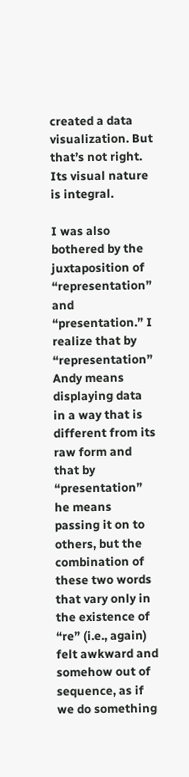created a data visualization. But that’s not right. Its visual nature is integral.

I was also bothered by the juxtaposition of “representation” and “presentation.” I realize that by “representation” Andy means displaying data in a way that is different from its raw form and that by “presentation” he means passing it on to others, but the combination of these two words that vary only in the existence of “re” (i.e., again) felt awkward and somehow out of sequence, as if we do something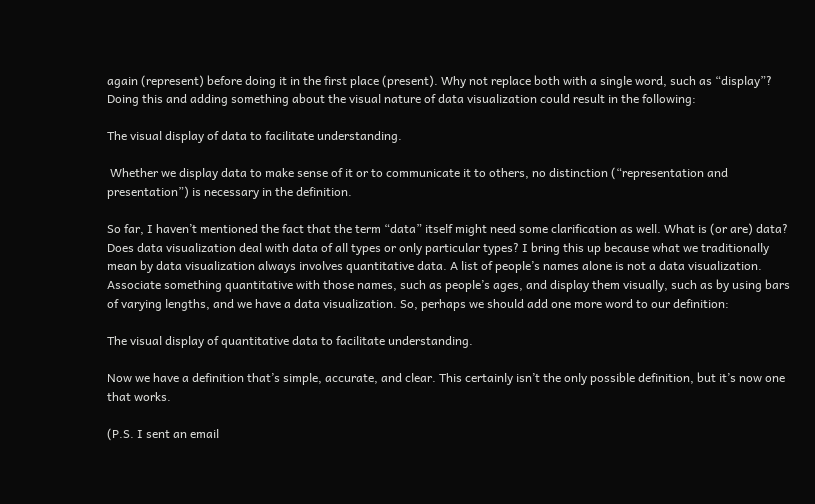again (represent) before doing it in the first place (present). Why not replace both with a single word, such as “display”? Doing this and adding something about the visual nature of data visualization could result in the following:

The visual display of data to facilitate understanding.

 Whether we display data to make sense of it or to communicate it to others, no distinction (“representation and presentation”) is necessary in the definition.

So far, I haven’t mentioned the fact that the term “data” itself might need some clarification as well. What is (or are) data? Does data visualization deal with data of all types or only particular types? I bring this up because what we traditionally mean by data visualization always involves quantitative data. A list of people’s names alone is not a data visualization. Associate something quantitative with those names, such as people’s ages, and display them visually, such as by using bars of varying lengths, and we have a data visualization. So, perhaps we should add one more word to our definition:

The visual display of quantitative data to facilitate understanding.

Now we have a definition that’s simple, accurate, and clear. This certainly isn’t the only possible definition, but it’s now one that works.

(P.S. I sent an email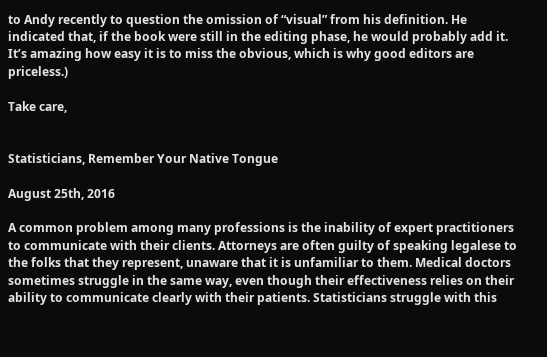to Andy recently to question the omission of “visual” from his definition. He indicated that, if the book were still in the editing phase, he would probably add it. It’s amazing how easy it is to miss the obvious, which is why good editors are priceless.)

Take care,


Statisticians, Remember Your Native Tongue

August 25th, 2016

A common problem among many professions is the inability of expert practitioners to communicate with their clients. Attorneys are often guilty of speaking legalese to the folks that they represent, unaware that it is unfamiliar to them. Medical doctors sometimes struggle in the same way, even though their effectiveness relies on their ability to communicate clearly with their patients. Statisticians struggle with this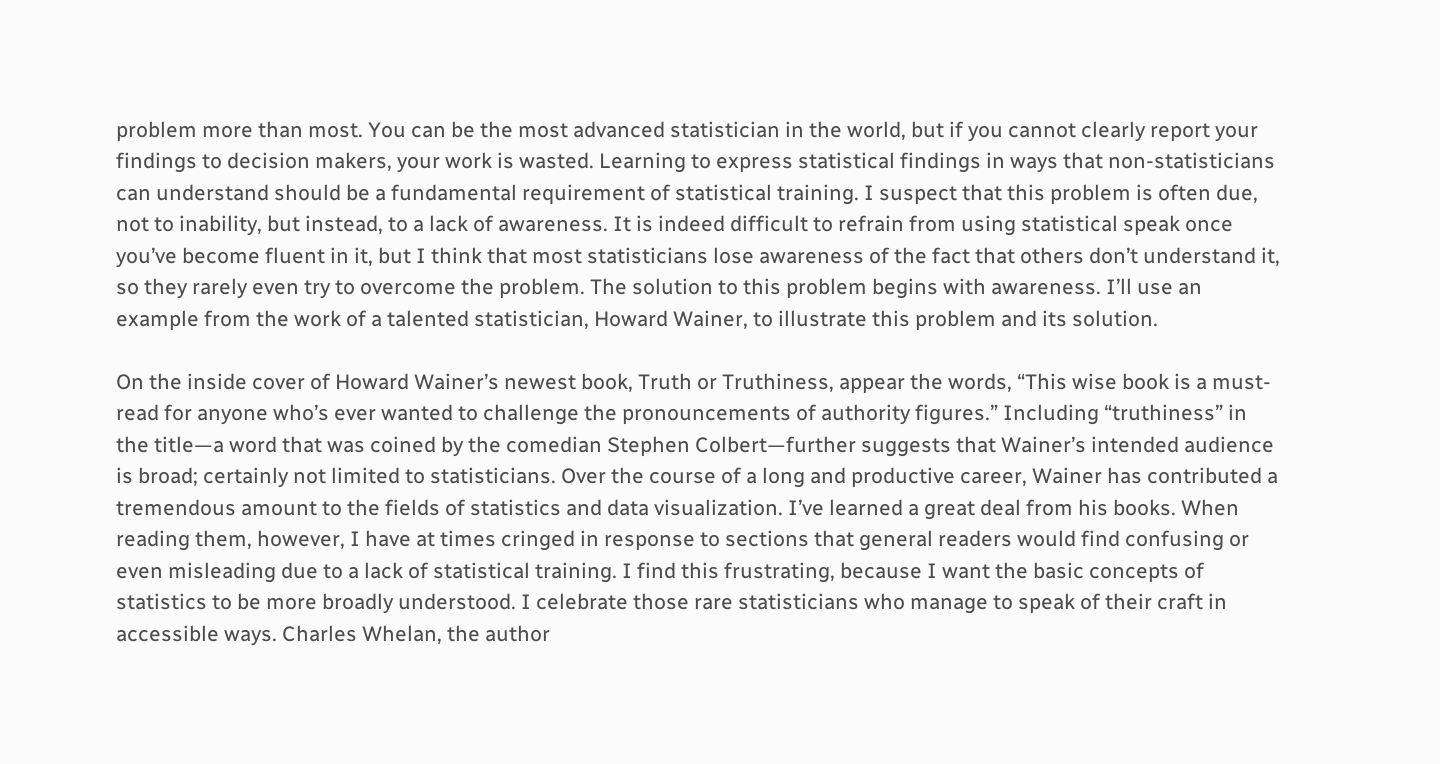problem more than most. You can be the most advanced statistician in the world, but if you cannot clearly report your findings to decision makers, your work is wasted. Learning to express statistical findings in ways that non-statisticians can understand should be a fundamental requirement of statistical training. I suspect that this problem is often due, not to inability, but instead, to a lack of awareness. It is indeed difficult to refrain from using statistical speak once you’ve become fluent in it, but I think that most statisticians lose awareness of the fact that others don’t understand it, so they rarely even try to overcome the problem. The solution to this problem begins with awareness. I’ll use an example from the work of a talented statistician, Howard Wainer, to illustrate this problem and its solution.

On the inside cover of Howard Wainer’s newest book, Truth or Truthiness, appear the words, “This wise book is a must-read for anyone who’s ever wanted to challenge the pronouncements of authority figures.” Including “truthiness” in the title—a word that was coined by the comedian Stephen Colbert—further suggests that Wainer’s intended audience is broad; certainly not limited to statisticians. Over the course of a long and productive career, Wainer has contributed a tremendous amount to the fields of statistics and data visualization. I’ve learned a great deal from his books. When reading them, however, I have at times cringed in response to sections that general readers would find confusing or even misleading due to a lack of statistical training. I find this frustrating, because I want the basic concepts of statistics to be more broadly understood. I celebrate those rare statisticians who manage to speak of their craft in accessible ways. Charles Whelan, the author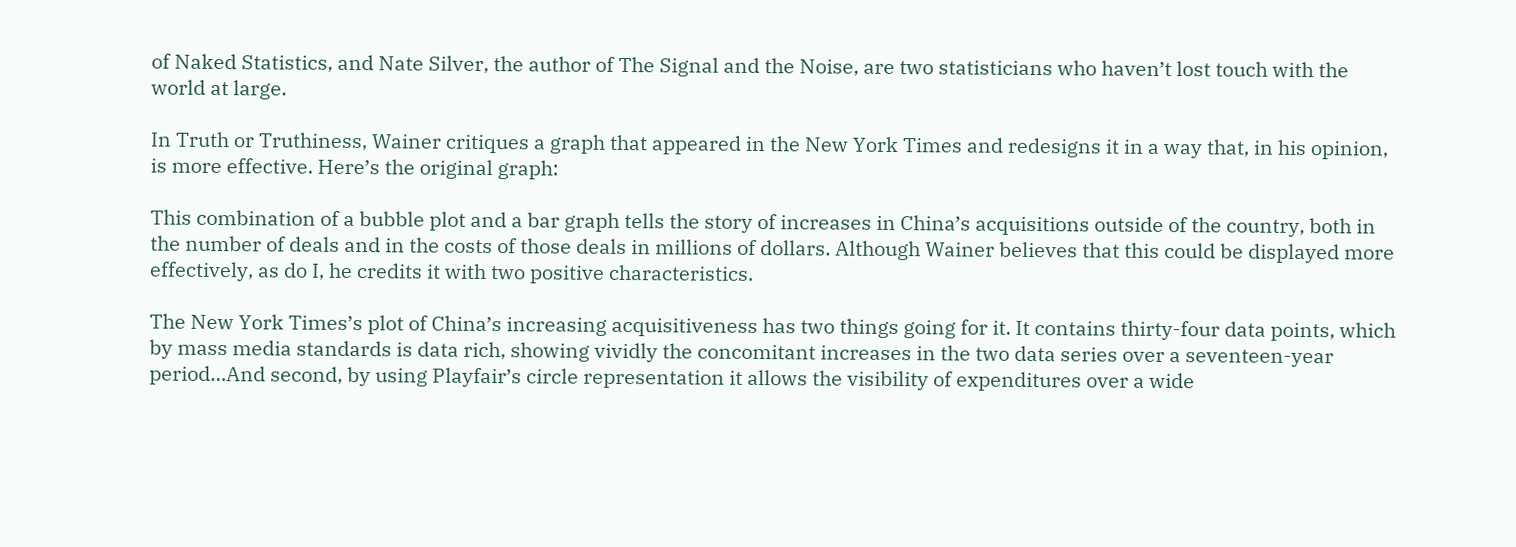of Naked Statistics, and Nate Silver, the author of The Signal and the Noise, are two statisticians who haven’t lost touch with the world at large.

In Truth or Truthiness, Wainer critiques a graph that appeared in the New York Times and redesigns it in a way that, in his opinion, is more effective. Here’s the original graph:

This combination of a bubble plot and a bar graph tells the story of increases in China’s acquisitions outside of the country, both in the number of deals and in the costs of those deals in millions of dollars. Although Wainer believes that this could be displayed more effectively, as do I, he credits it with two positive characteristics.

The New York Times’s plot of China’s increasing acquisitiveness has two things going for it. It contains thirty-four data points, which by mass media standards is data rich, showing vividly the concomitant increases in the two data series over a seventeen-year period…And second, by using Playfair’s circle representation it allows the visibility of expenditures over a wide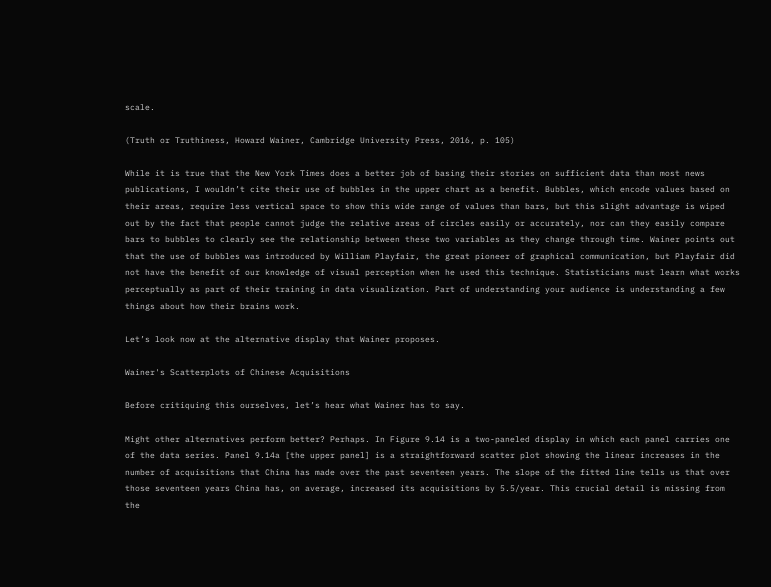scale.

(Truth or Truthiness, Howard Wainer, Cambridge University Press, 2016, p. 105)

While it is true that the New York Times does a better job of basing their stories on sufficient data than most news publications, I wouldn’t cite their use of bubbles in the upper chart as a benefit. Bubbles, which encode values based on their areas, require less vertical space to show this wide range of values than bars, but this slight advantage is wiped out by the fact that people cannot judge the relative areas of circles easily or accurately, nor can they easily compare bars to bubbles to clearly see the relationship between these two variables as they change through time. Wainer points out that the use of bubbles was introduced by William Playfair, the great pioneer of graphical communication, but Playfair did not have the benefit of our knowledge of visual perception when he used this technique. Statisticians must learn what works perceptually as part of their training in data visualization. Part of understanding your audience is understanding a few things about how their brains work.

Let’s look now at the alternative display that Wainer proposes.

Wainer's Scatterplots of Chinese Acquisitions

Before critiquing this ourselves, let’s hear what Wainer has to say.

Might other alternatives perform better? Perhaps. In Figure 9.14 is a two-paneled display in which each panel carries one of the data series. Panel 9.14a [the upper panel] is a straightforward scatter plot showing the linear increases in the number of acquisitions that China has made over the past seventeen years. The slope of the fitted line tells us that over those seventeen years China has, on average, increased its acquisitions by 5.5/year. This crucial detail is missing from the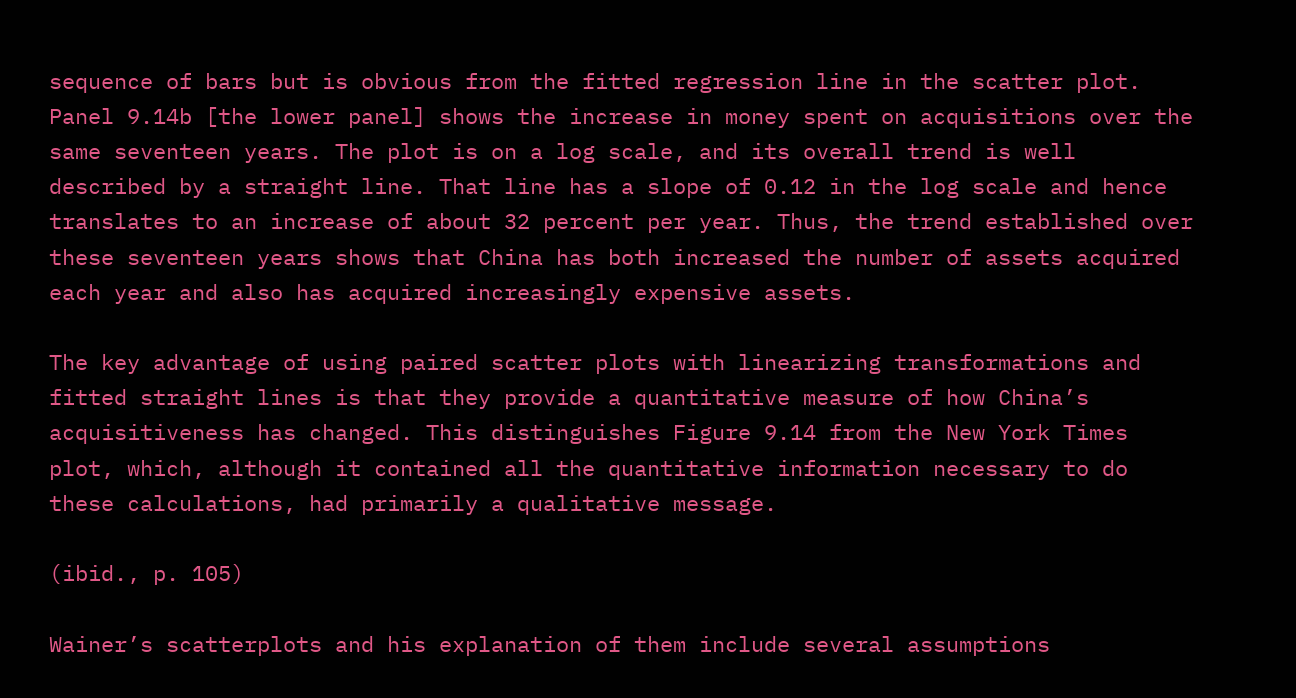sequence of bars but is obvious from the fitted regression line in the scatter plot. Panel 9.14b [the lower panel] shows the increase in money spent on acquisitions over the same seventeen years. The plot is on a log scale, and its overall trend is well described by a straight line. That line has a slope of 0.12 in the log scale and hence translates to an increase of about 32 percent per year. Thus, the trend established over these seventeen years shows that China has both increased the number of assets acquired each year and also has acquired increasingly expensive assets.

The key advantage of using paired scatter plots with linearizing transformations and fitted straight lines is that they provide a quantitative measure of how China’s acquisitiveness has changed. This distinguishes Figure 9.14 from the New York Times plot, which, although it contained all the quantitative information necessary to do these calculations, had primarily a qualitative message.

(ibid., p. 105)

Wainer’s scatterplots and his explanation of them include several assumptions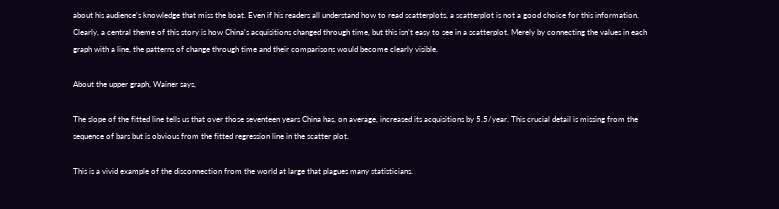about his audience’s knowledge that miss the boat. Even if his readers all understand how to read scatterplots, a scatterplot is not a good choice for this information. Clearly, a central theme of this story is how China’s acquisitions changed through time, but this isn’t easy to see in a scatterplot. Merely by connecting the values in each graph with a line, the patterns of change through time and their comparisons would become clearly visible.

About the upper graph, Wainer says,

The slope of the fitted line tells us that over those seventeen years China has, on average, increased its acquisitions by 5.5/year. This crucial detail is missing from the sequence of bars but is obvious from the fitted regression line in the scatter plot.

This is a vivid example of the disconnection from the world at large that plagues many statisticians.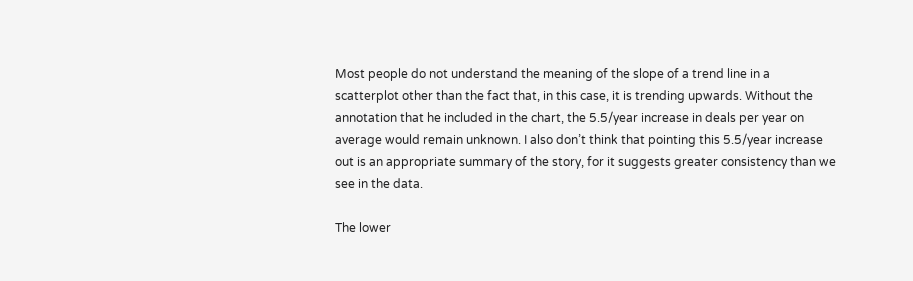Most people do not understand the meaning of the slope of a trend line in a scatterplot other than the fact that, in this case, it is trending upwards. Without the annotation that he included in the chart, the 5.5/year increase in deals per year on average would remain unknown. I also don’t think that pointing this 5.5/year increase out is an appropriate summary of the story, for it suggests greater consistency than we see in the data.

The lower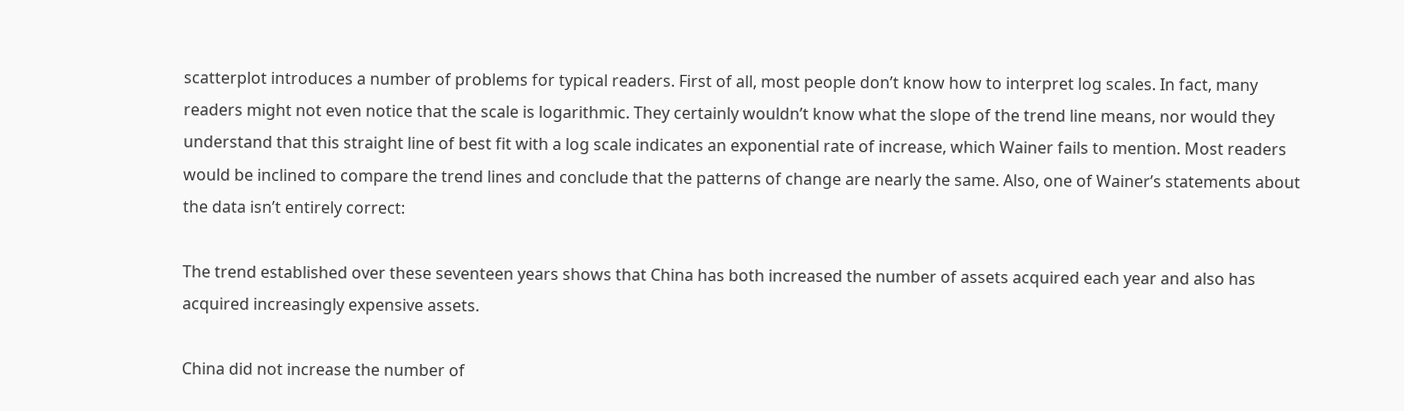scatterplot introduces a number of problems for typical readers. First of all, most people don’t know how to interpret log scales. In fact, many readers might not even notice that the scale is logarithmic. They certainly wouldn’t know what the slope of the trend line means, nor would they understand that this straight line of best fit with a log scale indicates an exponential rate of increase, which Wainer fails to mention. Most readers would be inclined to compare the trend lines and conclude that the patterns of change are nearly the same. Also, one of Wainer’s statements about the data isn’t entirely correct:

The trend established over these seventeen years shows that China has both increased the number of assets acquired each year and also has acquired increasingly expensive assets.

China did not increase the number of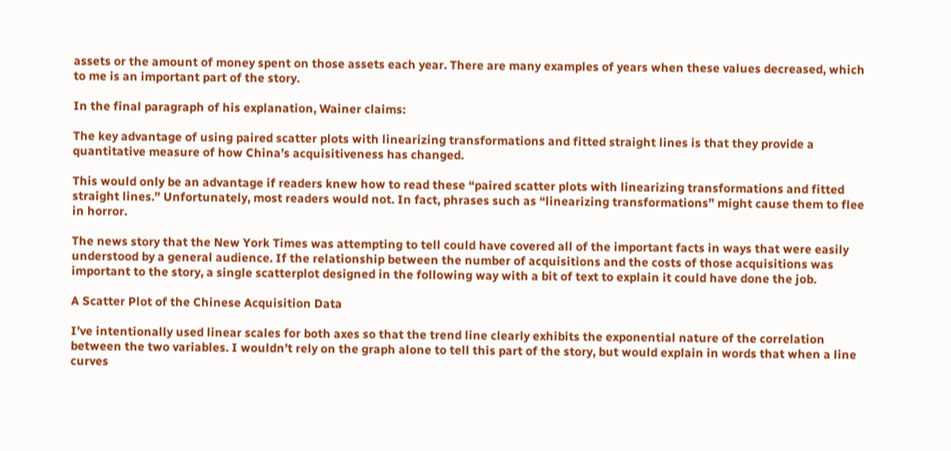assets or the amount of money spent on those assets each year. There are many examples of years when these values decreased, which to me is an important part of the story.

In the final paragraph of his explanation, Wainer claims:

The key advantage of using paired scatter plots with linearizing transformations and fitted straight lines is that they provide a quantitative measure of how China’s acquisitiveness has changed.

This would only be an advantage if readers knew how to read these “paired scatter plots with linearizing transformations and fitted straight lines.” Unfortunately, most readers would not. In fact, phrases such as “linearizing transformations” might cause them to flee in horror.

The news story that the New York Times was attempting to tell could have covered all of the important facts in ways that were easily understood by a general audience. If the relationship between the number of acquisitions and the costs of those acquisitions was important to the story, a single scatterplot designed in the following way with a bit of text to explain it could have done the job.

A Scatter Plot of the Chinese Acquisition Data

I’ve intentionally used linear scales for both axes so that the trend line clearly exhibits the exponential nature of the correlation between the two variables. I wouldn’t rely on the graph alone to tell this part of the story, but would explain in words that when a line curves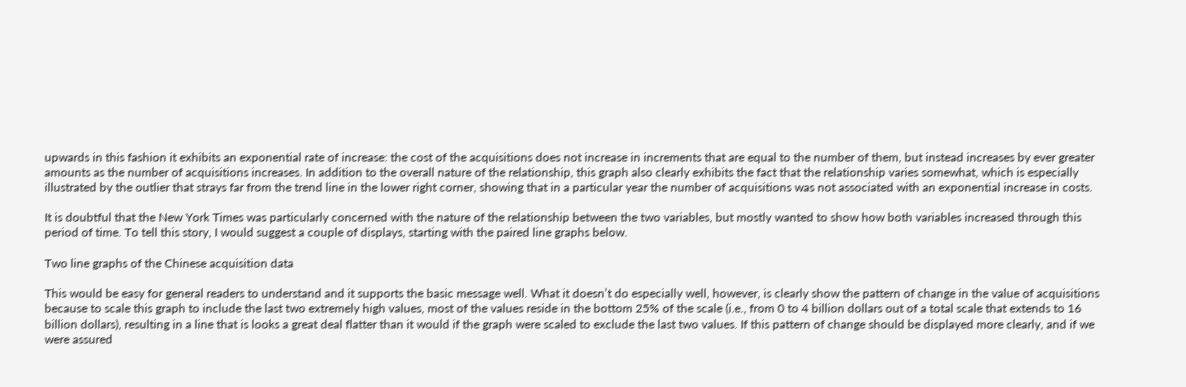upwards in this fashion it exhibits an exponential rate of increase: the cost of the acquisitions does not increase in increments that are equal to the number of them, but instead increases by ever greater amounts as the number of acquisitions increases. In addition to the overall nature of the relationship, this graph also clearly exhibits the fact that the relationship varies somewhat, which is especially illustrated by the outlier that strays far from the trend line in the lower right corner, showing that in a particular year the number of acquisitions was not associated with an exponential increase in costs.

It is doubtful that the New York Times was particularly concerned with the nature of the relationship between the two variables, but mostly wanted to show how both variables increased through this period of time. To tell this story, I would suggest a couple of displays, starting with the paired line graphs below.

Two line graphs of the Chinese acquisition data

This would be easy for general readers to understand and it supports the basic message well. What it doesn’t do especially well, however, is clearly show the pattern of change in the value of acquisitions because to scale this graph to include the last two extremely high values, most of the values reside in the bottom 25% of the scale (i.e., from 0 to 4 billion dollars out of a total scale that extends to 16 billion dollars), resulting in a line that is looks a great deal flatter than it would if the graph were scaled to exclude the last two values. If this pattern of change should be displayed more clearly, and if we were assured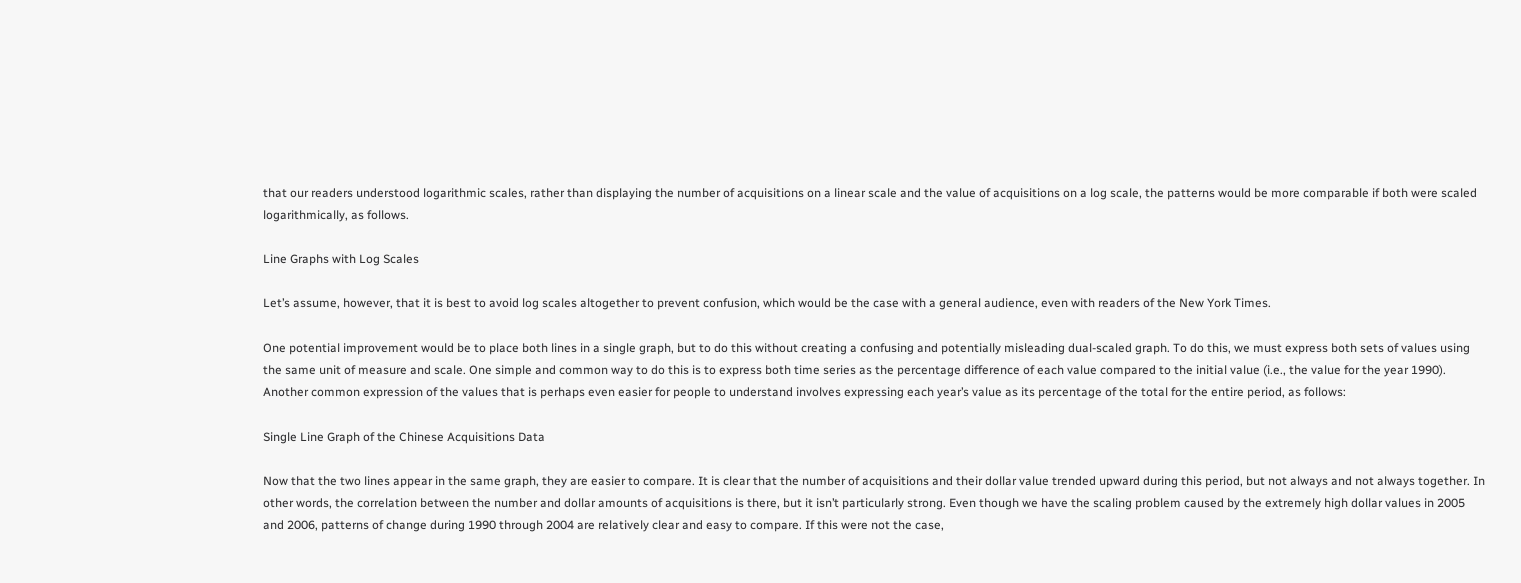that our readers understood logarithmic scales, rather than displaying the number of acquisitions on a linear scale and the value of acquisitions on a log scale, the patterns would be more comparable if both were scaled logarithmically, as follows.

Line Graphs with Log Scales

Let’s assume, however, that it is best to avoid log scales altogether to prevent confusion, which would be the case with a general audience, even with readers of the New York Times.

One potential improvement would be to place both lines in a single graph, but to do this without creating a confusing and potentially misleading dual-scaled graph. To do this, we must express both sets of values using the same unit of measure and scale. One simple and common way to do this is to express both time series as the percentage difference of each value compared to the initial value (i.e., the value for the year 1990). Another common expression of the values that is perhaps even easier for people to understand involves expressing each year’s value as its percentage of the total for the entire period, as follows:

Single Line Graph of the Chinese Acquisitions Data

Now that the two lines appear in the same graph, they are easier to compare. It is clear that the number of acquisitions and their dollar value trended upward during this period, but not always and not always together. In other words, the correlation between the number and dollar amounts of acquisitions is there, but it isn’t particularly strong. Even though we have the scaling problem caused by the extremely high dollar values in 2005 and 2006, patterns of change during 1990 through 2004 are relatively clear and easy to compare. If this were not the case,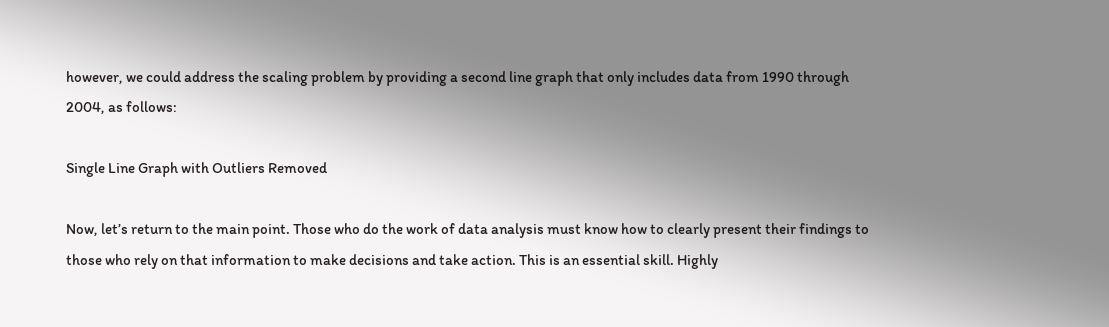however, we could address the scaling problem by providing a second line graph that only includes data from 1990 through 2004, as follows:

Single Line Graph with Outliers Removed

Now, let’s return to the main point. Those who do the work of data analysis must know how to clearly present their findings to those who rely on that information to make decisions and take action. This is an essential skill. Highly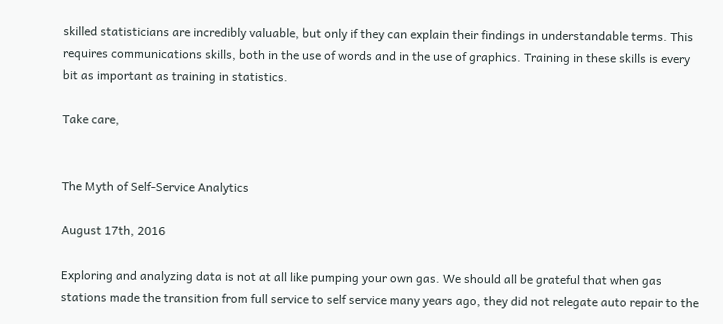skilled statisticians are incredibly valuable, but only if they can explain their findings in understandable terms. This requires communications skills, both in the use of words and in the use of graphics. Training in these skills is every bit as important as training in statistics.

Take care,


The Myth of Self-Service Analytics

August 17th, 2016

Exploring and analyzing data is not at all like pumping your own gas. We should all be grateful that when gas stations made the transition from full service to self service many years ago, they did not relegate auto repair to the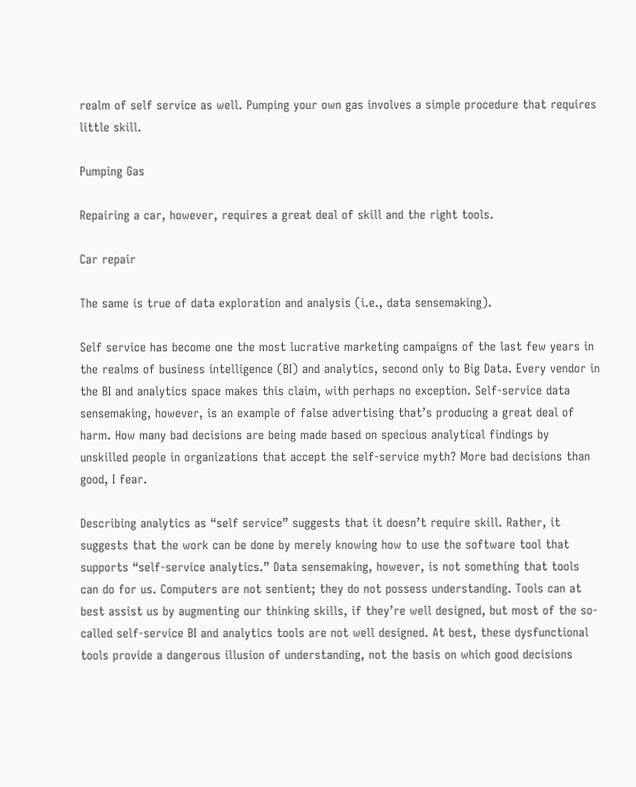realm of self service as well. Pumping your own gas involves a simple procedure that requires little skill.

Pumping Gas

Repairing a car, however, requires a great deal of skill and the right tools.

Car repair

The same is true of data exploration and analysis (i.e., data sensemaking).

Self service has become one the most lucrative marketing campaigns of the last few years in the realms of business intelligence (BI) and analytics, second only to Big Data. Every vendor in the BI and analytics space makes this claim, with perhaps no exception. Self-service data sensemaking, however, is an example of false advertising that’s producing a great deal of harm. How many bad decisions are being made based on specious analytical findings by unskilled people in organizations that accept the self-service myth? More bad decisions than good, I fear.

Describing analytics as “self service” suggests that it doesn’t require skill. Rather, it suggests that the work can be done by merely knowing how to use the software tool that supports “self-service analytics.” Data sensemaking, however, is not something that tools can do for us. Computers are not sentient; they do not possess understanding. Tools can at best assist us by augmenting our thinking skills, if they’re well designed, but most of the so-called self-service BI and analytics tools are not well designed. At best, these dysfunctional tools provide a dangerous illusion of understanding, not the basis on which good decisions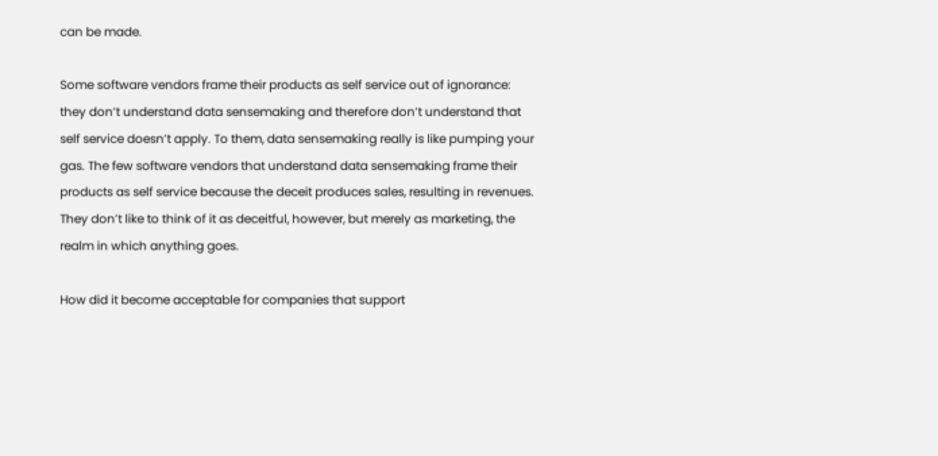can be made.

Some software vendors frame their products as self service out of ignorance: they don’t understand data sensemaking and therefore don’t understand that self service doesn’t apply. To them, data sensemaking really is like pumping your gas. The few software vendors that understand data sensemaking frame their products as self service because the deceit produces sales, resulting in revenues. They don’t like to think of it as deceitful, however, but merely as marketing, the realm in which anything goes.

How did it become acceptable for companies that support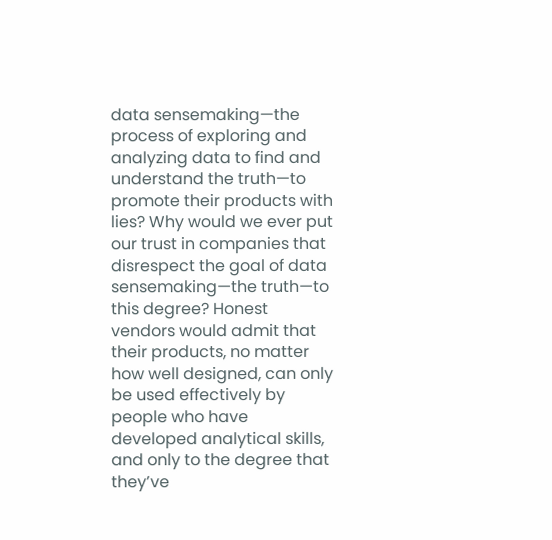data sensemaking—the process of exploring and analyzing data to find and understand the truth—to promote their products with lies? Why would we ever put our trust in companies that disrespect the goal of data sensemaking—the truth—to this degree? Honest vendors would admit that their products, no matter how well designed, can only be used effectively by people who have developed analytical skills, and only to the degree that they’ve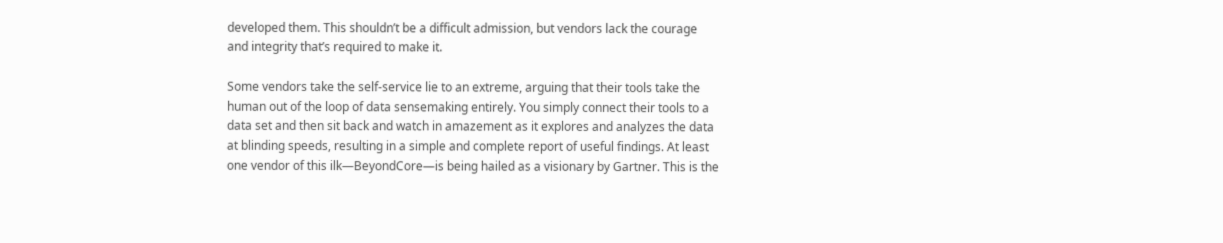developed them. This shouldn’t be a difficult admission, but vendors lack the courage and integrity that’s required to make it.

Some vendors take the self-service lie to an extreme, arguing that their tools take the human out of the loop of data sensemaking entirely. You simply connect their tools to a data set and then sit back and watch in amazement as it explores and analyzes the data at blinding speeds, resulting in a simple and complete report of useful findings. At least one vendor of this ilk—BeyondCore—is being hailed as a visionary by Gartner. This is the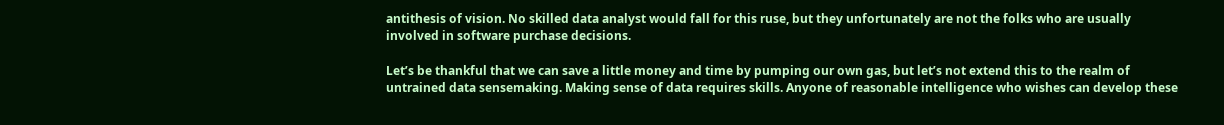antithesis of vision. No skilled data analyst would fall for this ruse, but they unfortunately are not the folks who are usually involved in software purchase decisions.

Let’s be thankful that we can save a little money and time by pumping our own gas, but let’s not extend this to the realm of untrained data sensemaking. Making sense of data requires skills. Anyone of reasonable intelligence who wishes can develop these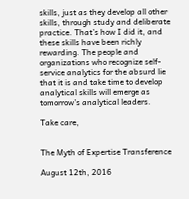skills, just as they develop all other skills, through study and deliberate practice. That’s how I did it, and these skills have been richly rewarding. The people and organizations who recognize self-service analytics for the absurd lie that it is and take time to develop analytical skills will emerge as tomorrow’s analytical leaders.

Take care,


The Myth of Expertise Transference

August 12th, 2016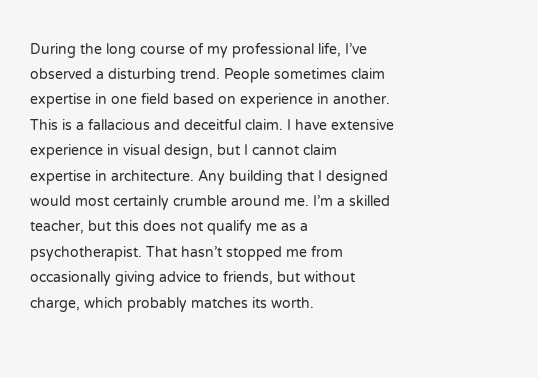During the long course of my professional life, I’ve observed a disturbing trend. People sometimes claim expertise in one field based on experience in another. This is a fallacious and deceitful claim. I have extensive experience in visual design, but I cannot claim expertise in architecture. Any building that I designed would most certainly crumble around me. I’m a skilled teacher, but this does not qualify me as a psychotherapist. That hasn’t stopped me from occasionally giving advice to friends, but without charge, which probably matches its worth.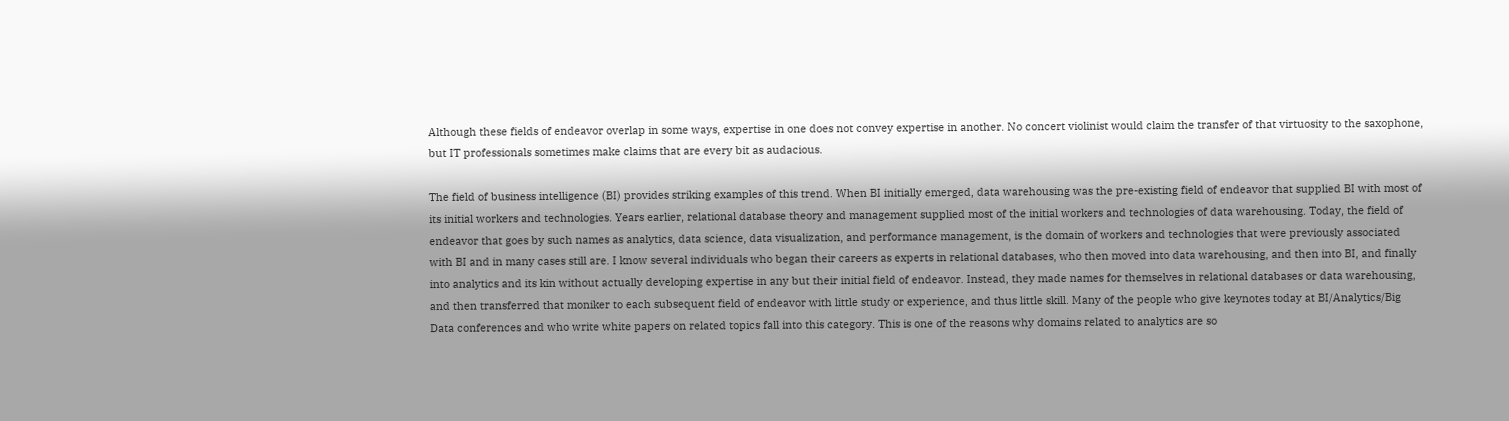Although these fields of endeavor overlap in some ways, expertise in one does not convey expertise in another. No concert violinist would claim the transfer of that virtuosity to the saxophone, but IT professionals sometimes make claims that are every bit as audacious.

The field of business intelligence (BI) provides striking examples of this trend. When BI initially emerged, data warehousing was the pre-existing field of endeavor that supplied BI with most of its initial workers and technologies. Years earlier, relational database theory and management supplied most of the initial workers and technologies of data warehousing. Today, the field of endeavor that goes by such names as analytics, data science, data visualization, and performance management, is the domain of workers and technologies that were previously associated with BI and in many cases still are. I know several individuals who began their careers as experts in relational databases, who then moved into data warehousing, and then into BI, and finally into analytics and its kin without actually developing expertise in any but their initial field of endeavor. Instead, they made names for themselves in relational databases or data warehousing, and then transferred that moniker to each subsequent field of endeavor with little study or experience, and thus little skill. Many of the people who give keynotes today at BI/Analytics/Big Data conferences and who write white papers on related topics fall into this category. This is one of the reasons why domains related to analytics are so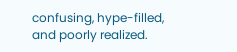confusing, hype-filled, and poorly realized.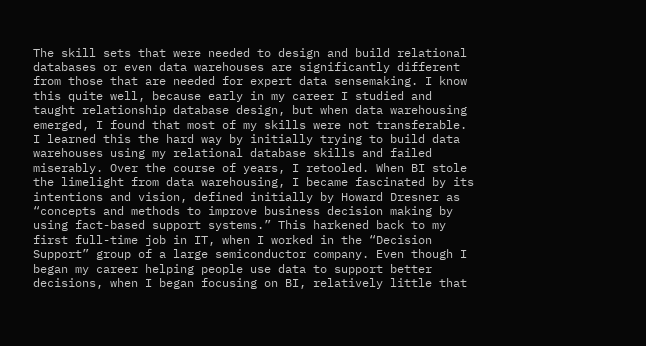The skill sets that were needed to design and build relational databases or even data warehouses are significantly different from those that are needed for expert data sensemaking. I know this quite well, because early in my career I studied and taught relationship database design, but when data warehousing emerged, I found that most of my skills were not transferable. I learned this the hard way by initially trying to build data warehouses using my relational database skills and failed miserably. Over the course of years, I retooled. When BI stole the limelight from data warehousing, I became fascinated by its intentions and vision, defined initially by Howard Dresner as “concepts and methods to improve business decision making by using fact-based support systems.” This harkened back to my first full-time job in IT, when I worked in the “Decision Support” group of a large semiconductor company. Even though I began my career helping people use data to support better decisions, when I began focusing on BI, relatively little that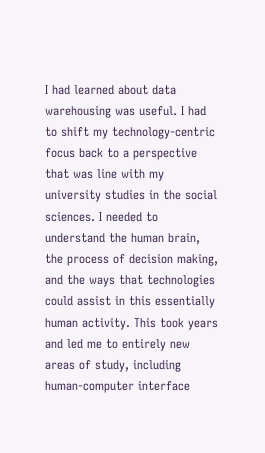I had learned about data warehousing was useful. I had to shift my technology-centric focus back to a perspective that was line with my university studies in the social sciences. I needed to understand the human brain, the process of decision making, and the ways that technologies could assist in this essentially human activity. This took years and led me to entirely new areas of study, including human-computer interface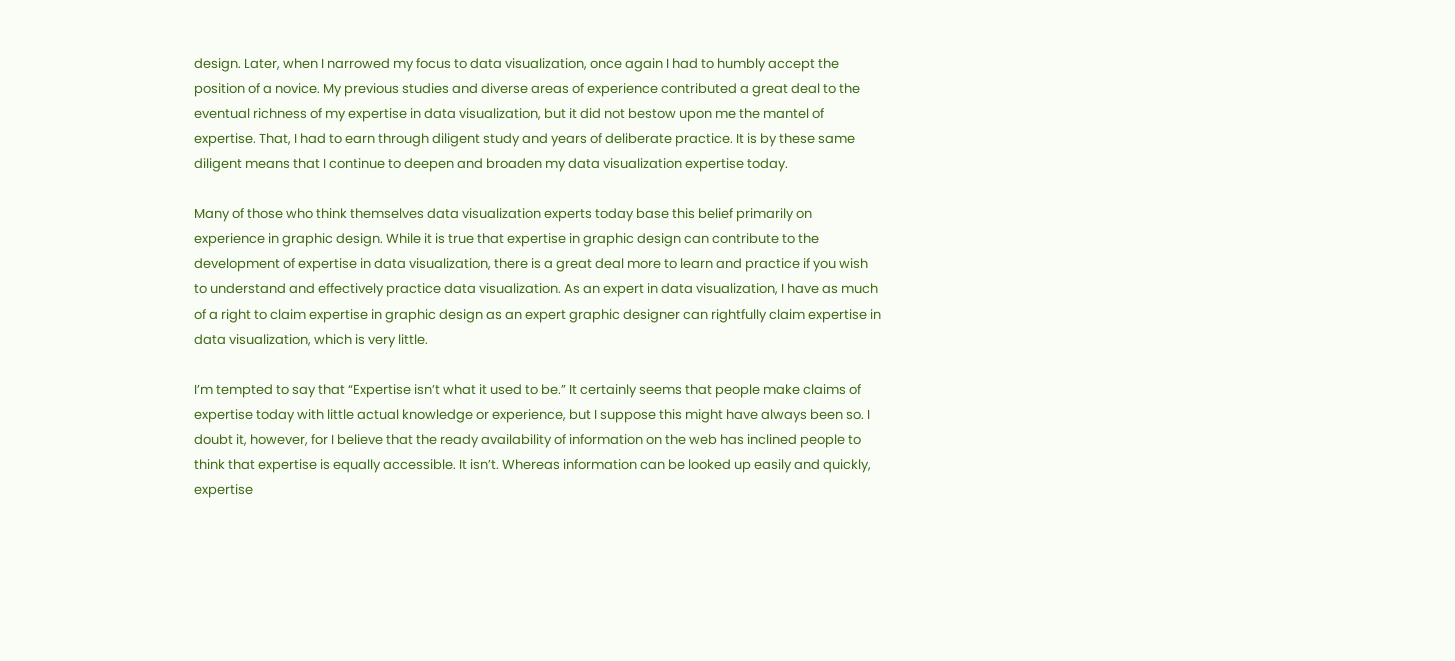design. Later, when I narrowed my focus to data visualization, once again I had to humbly accept the position of a novice. My previous studies and diverse areas of experience contributed a great deal to the eventual richness of my expertise in data visualization, but it did not bestow upon me the mantel of expertise. That, I had to earn through diligent study and years of deliberate practice. It is by these same diligent means that I continue to deepen and broaden my data visualization expertise today.

Many of those who think themselves data visualization experts today base this belief primarily on experience in graphic design. While it is true that expertise in graphic design can contribute to the development of expertise in data visualization, there is a great deal more to learn and practice if you wish to understand and effectively practice data visualization. As an expert in data visualization, I have as much of a right to claim expertise in graphic design as an expert graphic designer can rightfully claim expertise in data visualization, which is very little.

I’m tempted to say that “Expertise isn’t what it used to be.” It certainly seems that people make claims of expertise today with little actual knowledge or experience, but I suppose this might have always been so. I doubt it, however, for I believe that the ready availability of information on the web has inclined people to think that expertise is equally accessible. It isn’t. Whereas information can be looked up easily and quickly, expertise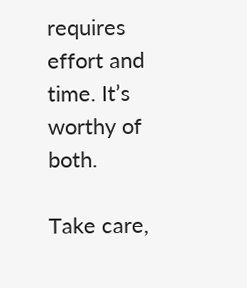requires effort and time. It’s worthy of both.

Take care,